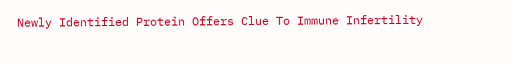Newly Identified Protein Offers Clue To Immune Infertility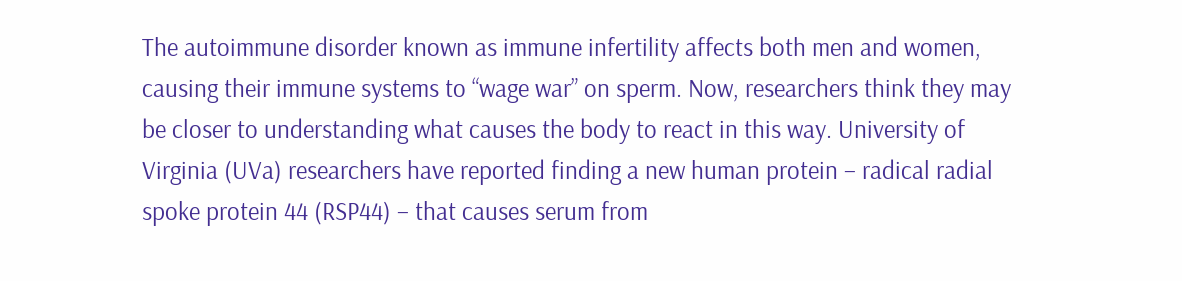The autoimmune disorder known as immune infertility affects both men and women, causing their immune systems to “wage war” on sperm. Now, researchers think they may be closer to understanding what causes the body to react in this way. University of Virginia (UVa) researchers have reported finding a new human protein – radical radial spoke protein 44 (RSP44) – that causes serum from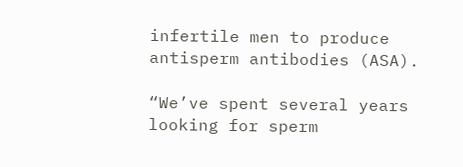infertile men to produce antisperm antibodies (ASA).

“We’ve spent several years looking for sperm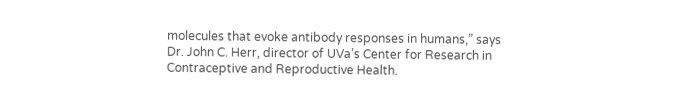molecules that evoke antibody responses in humans,” says Dr. John C. Herr, director of UVa’s Center for Research in Contraceptive and Reproductive Health.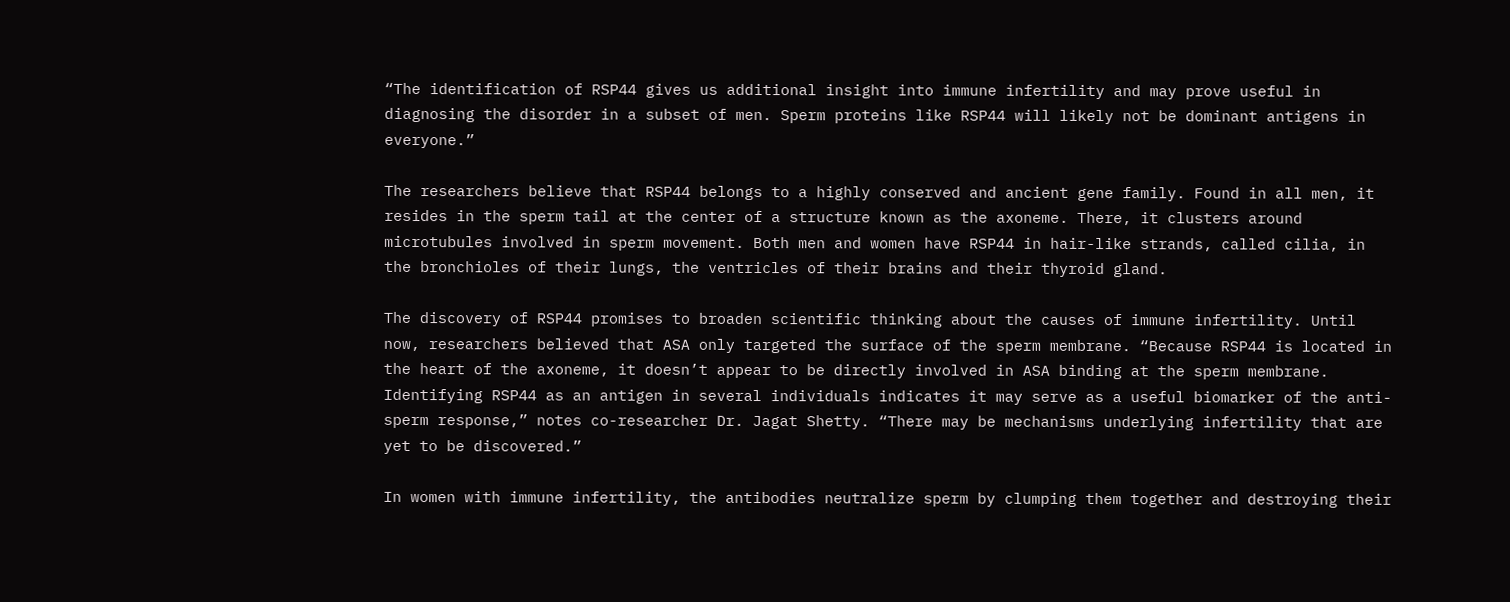“The identification of RSP44 gives us additional insight into immune infertility and may prove useful in diagnosing the disorder in a subset of men. Sperm proteins like RSP44 will likely not be dominant antigens in everyone.”

The researchers believe that RSP44 belongs to a highly conserved and ancient gene family. Found in all men, it resides in the sperm tail at the center of a structure known as the axoneme. There, it clusters around microtubules involved in sperm movement. Both men and women have RSP44 in hair-like strands, called cilia, in the bronchioles of their lungs, the ventricles of their brains and their thyroid gland.

The discovery of RSP44 promises to broaden scientific thinking about the causes of immune infertility. Until now, researchers believed that ASA only targeted the surface of the sperm membrane. “Because RSP44 is located in the heart of the axoneme, it doesn’t appear to be directly involved in ASA binding at the sperm membrane. Identifying RSP44 as an antigen in several individuals indicates it may serve as a useful biomarker of the anti-sperm response,” notes co-researcher Dr. Jagat Shetty. “There may be mechanisms underlying infertility that are yet to be discovered.”

In women with immune infertility, the antibodies neutralize sperm by clumping them together and destroying their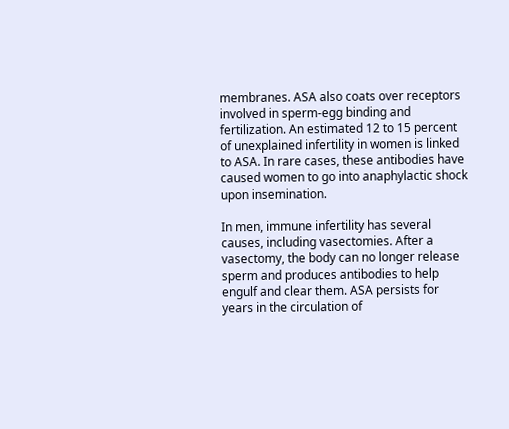membranes. ASA also coats over receptors involved in sperm-egg binding and fertilization. An estimated 12 to 15 percent of unexplained infertility in women is linked to ASA. In rare cases, these antibodies have caused women to go into anaphylactic shock upon insemination.

In men, immune infertility has several causes, including vasectomies. After a vasectomy, the body can no longer release sperm and produces antibodies to help engulf and clear them. ASA persists for years in the circulation of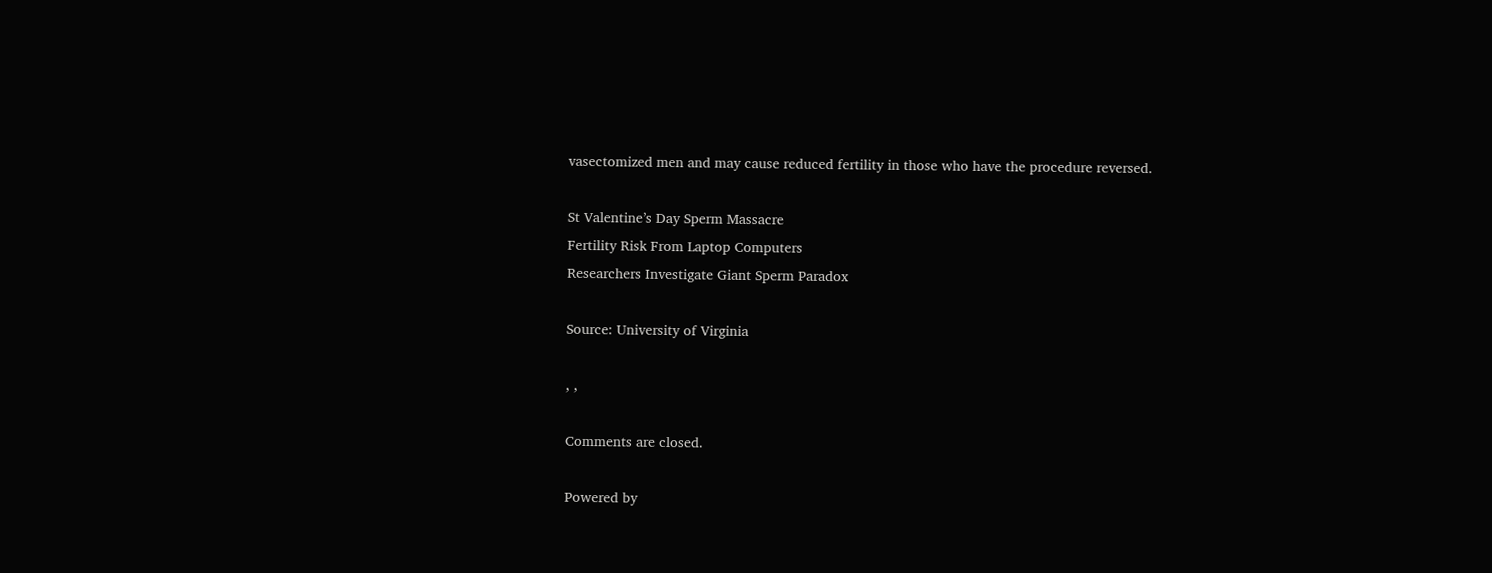vasectomized men and may cause reduced fertility in those who have the procedure reversed.

St Valentine’s Day Sperm Massacre
Fertility Risk From Laptop Computers
Researchers Investigate Giant Sperm Paradox

Source: University of Virginia

, ,

Comments are closed.

Powered by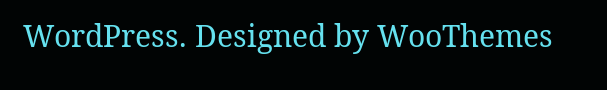WordPress. Designed by WooThemes